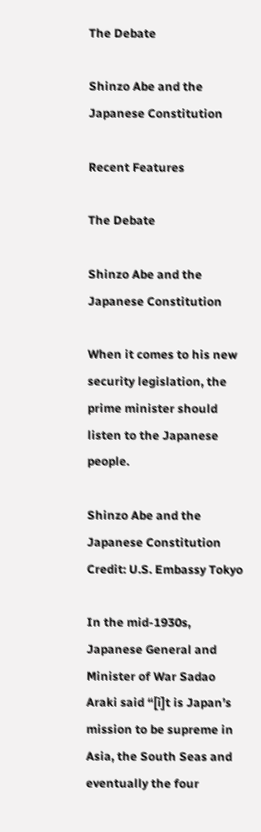The Debate

Shinzo Abe and the Japanese Constitution

Recent Features

The Debate

Shinzo Abe and the Japanese Constitution

When it comes to his new security legislation, the prime minister should listen to the Japanese people.

Shinzo Abe and the Japanese Constitution
Credit: U.S. Embassy Tokyo

In the mid-1930s, Japanese General and Minister of War Sadao Araki said “[i]t is Japan’s mission to be supreme in Asia, the South Seas and eventually the four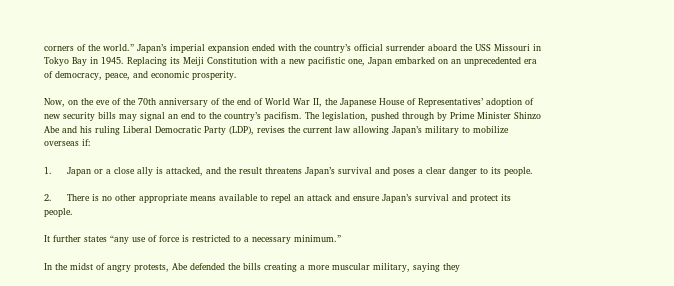corners of the world.” Japan’s imperial expansion ended with the country’s official surrender aboard the USS Missouri in Tokyo Bay in 1945. Replacing its Meiji Constitution with a new pacifistic one, Japan embarked on an unprecedented era of democracy, peace, and economic prosperity.

Now, on the eve of the 70th anniversary of the end of World War II, the Japanese House of Representatives’ adoption of new security bills may signal an end to the country’s pacifism. The legislation, pushed through by Prime Minister Shinzo Abe and his ruling Liberal Democratic Party (LDP), revises the current law allowing Japan’s military to mobilize overseas if:

1.     Japan or a close ally is attacked, and the result threatens Japan’s survival and poses a clear danger to its people.

2.     There is no other appropriate means available to repel an attack and ensure Japan’s survival and protect its people.

It further states “any use of force is restricted to a necessary minimum.”

In the midst of angry protests, Abe defended the bills creating a more muscular military, saying they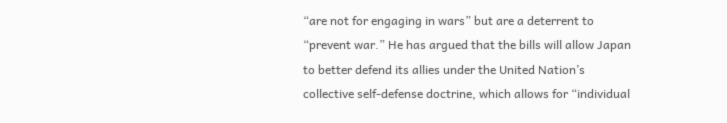“are not for engaging in wars” but are a deterrent to “prevent war.” He has argued that the bills will allow Japan to better defend its allies under the United Nation’s collective self-defense doctrine, which allows for “individual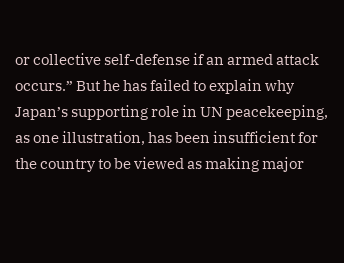or collective self-defense if an armed attack occurs.” But he has failed to explain why Japan’s supporting role in UN peacekeeping, as one illustration, has been insufficient for the country to be viewed as making major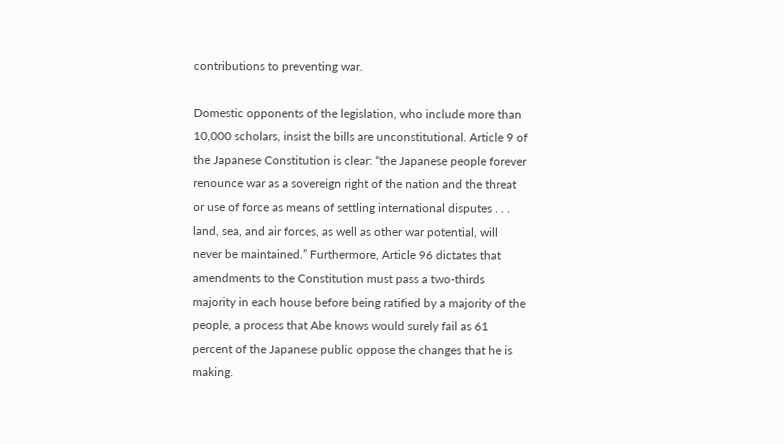contributions to preventing war.

Domestic opponents of the legislation, who include more than 10,000 scholars, insist the bills are unconstitutional. Article 9 of the Japanese Constitution is clear: “the Japanese people forever renounce war as a sovereign right of the nation and the threat or use of force as means of settling international disputes . . . land, sea, and air forces, as well as other war potential, will never be maintained.” Furthermore, Article 96 dictates that amendments to the Constitution must pass a two-thirds majority in each house before being ratified by a majority of the people, a process that Abe knows would surely fail as 61 percent of the Japanese public oppose the changes that he is making.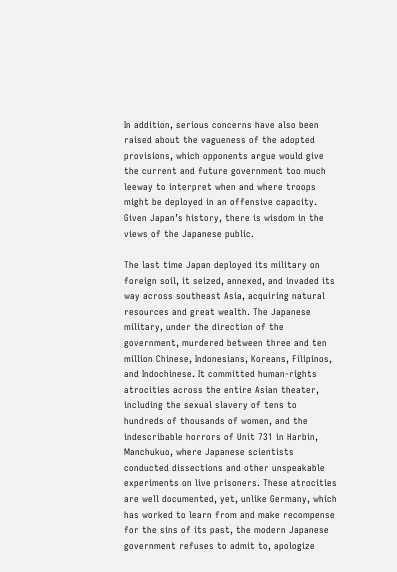In addition, serious concerns have also been raised about the vagueness of the adopted provisions, which opponents argue would give the current and future government too much leeway to interpret when and where troops might be deployed in an offensive capacity. Given Japan’s history, there is wisdom in the views of the Japanese public.

The last time Japan deployed its military on foreign soil, it seized, annexed, and invaded its way across southeast Asia, acquiring natural resources and great wealth. The Japanese military, under the direction of the government, murdered between three and ten million Chinese, Indonesians, Koreans, Filipinos, and Indochinese. It committed human-rights atrocities across the entire Asian theater, including the sexual slavery of tens to hundreds of thousands of women, and the indescribable horrors of Unit 731 in Harbin, Manchukuo, where Japanese scientists conducted dissections and other unspeakable experiments on live prisoners. These atrocities are well documented, yet, unlike Germany, which has worked to learn from and make recompense for the sins of its past, the modern Japanese government refuses to admit to, apologize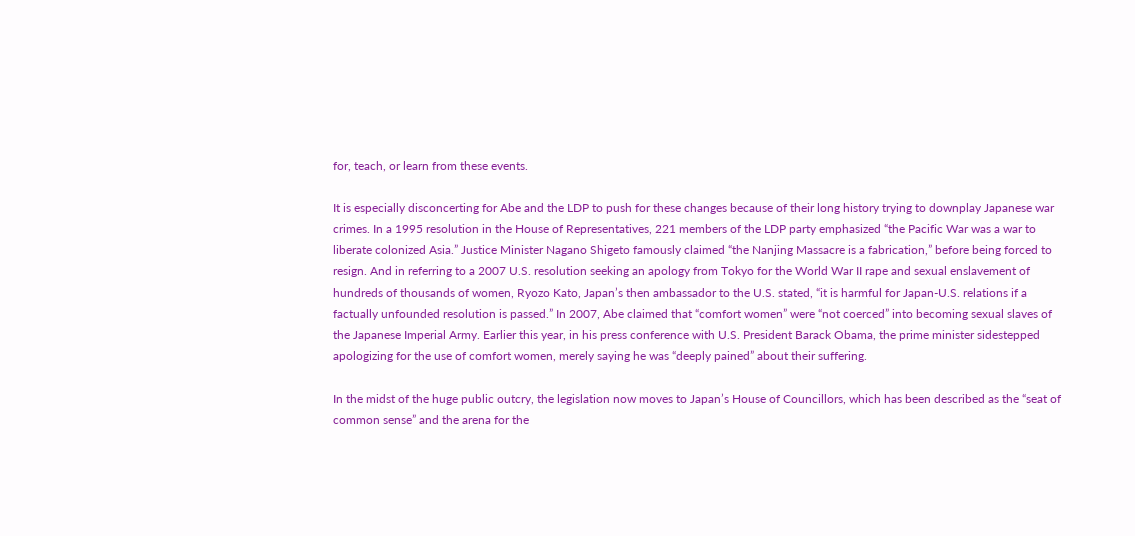for, teach, or learn from these events.

It is especially disconcerting for Abe and the LDP to push for these changes because of their long history trying to downplay Japanese war crimes. In a 1995 resolution in the House of Representatives, 221 members of the LDP party emphasized “the Pacific War was a war to liberate colonized Asia.” Justice Minister Nagano Shigeto famously claimed “the Nanjing Massacre is a fabrication,” before being forced to resign. And in referring to a 2007 U.S. resolution seeking an apology from Tokyo for the World War II rape and sexual enslavement of hundreds of thousands of women, Ryozo Kato, Japan’s then ambassador to the U.S. stated, “it is harmful for Japan-U.S. relations if a factually unfounded resolution is passed.” In 2007, Abe claimed that “comfort women” were “not coerced” into becoming sexual slaves of the Japanese Imperial Army. Earlier this year, in his press conference with U.S. President Barack Obama, the prime minister sidestepped apologizing for the use of comfort women, merely saying he was “deeply pained” about their suffering.

In the midst of the huge public outcry, the legislation now moves to Japan’s House of Councillors, which has been described as the “seat of common sense” and the arena for the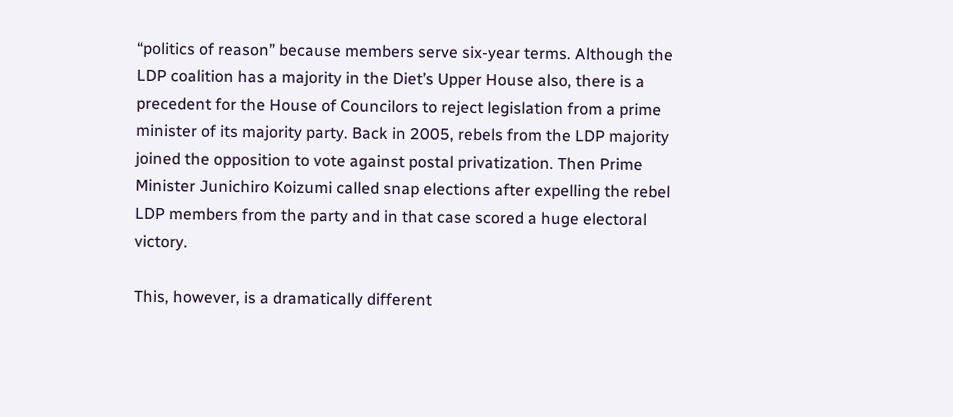“politics of reason” because members serve six-year terms. Although the LDP coalition has a majority in the Diet’s Upper House also, there is a precedent for the House of Councilors to reject legislation from a prime minister of its majority party. Back in 2005, rebels from the LDP majority joined the opposition to vote against postal privatization. Then Prime Minister Junichiro Koizumi called snap elections after expelling the rebel LDP members from the party and in that case scored a huge electoral victory.

This, however, is a dramatically different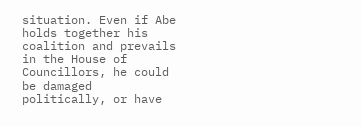situation. Even if Abe holds together his coalition and prevails in the House of Councillors, he could be damaged politically, or have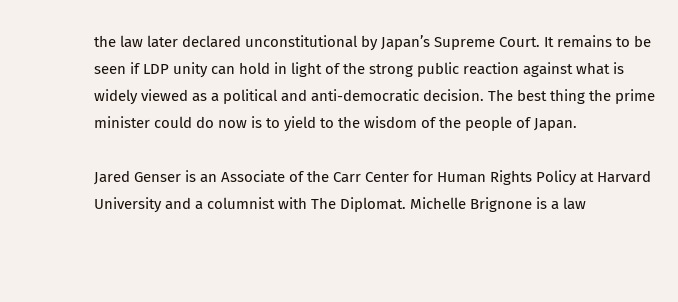the law later declared unconstitutional by Japan’s Supreme Court. It remains to be seen if LDP unity can hold in light of the strong public reaction against what is widely viewed as a political and anti-democratic decision. The best thing the prime minister could do now is to yield to the wisdom of the people of Japan.

Jared Genser is an Associate of the Carr Center for Human Rights Policy at Harvard University and a columnist with The Diplomat. Michelle Brignone is a law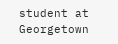student at Georgetown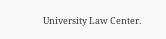University Law Center.